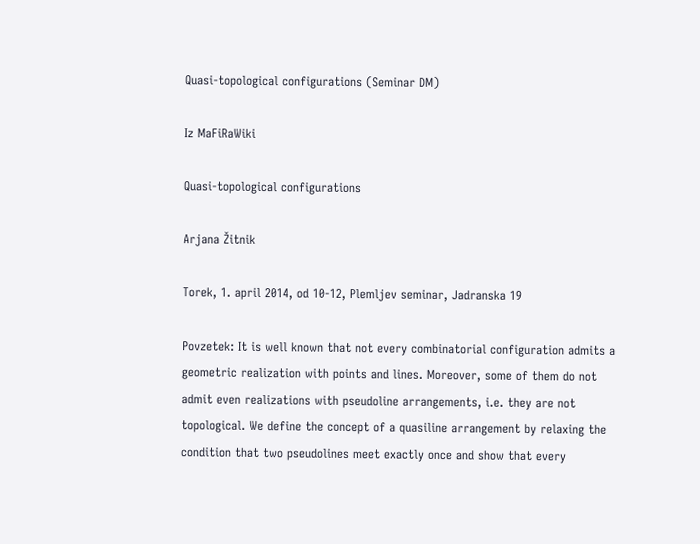Quasi-topological configurations (Seminar DM)

Iz MaFiRaWiki

Quasi-topological configurations

Arjana Žitnik

Torek, 1. april 2014, od 10-12, Plemljev seminar, Jadranska 19

Povzetek: It is well known that not every combinatorial configuration admits a geometric realization with points and lines. Moreover, some of them do not admit even realizations with pseudoline arrangements, i.e. they are not topological. We define the concept of a quasiline arrangement by relaxing the condition that two pseudolines meet exactly once and show that every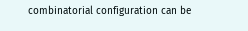combinatorial configuration can be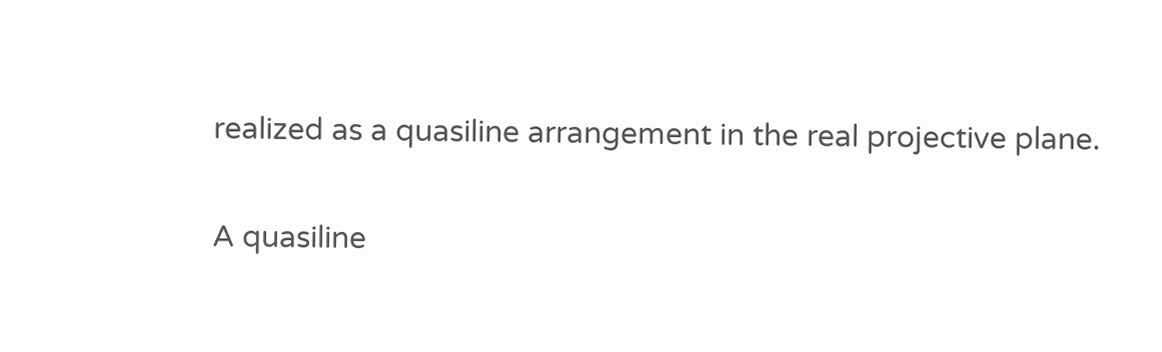realized as a quasiline arrangement in the real projective plane.

A quasiline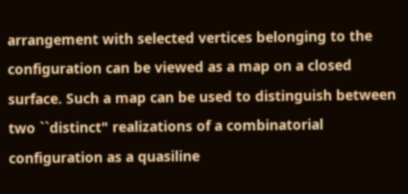arrangement with selected vertices belonging to the configuration can be viewed as a map on a closed surface. Such a map can be used to distinguish between two ``distinct" realizations of a combinatorial configuration as a quasiline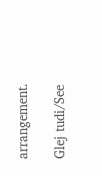arrangement.

Glej tudi/See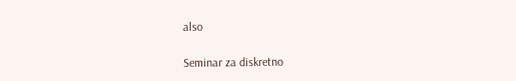also

Seminar za diskretno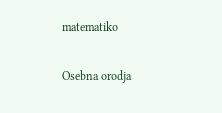matematiko

Osebna orodja